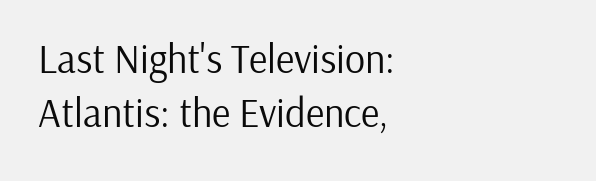Last Night's Television: Atlantis: the Evidence,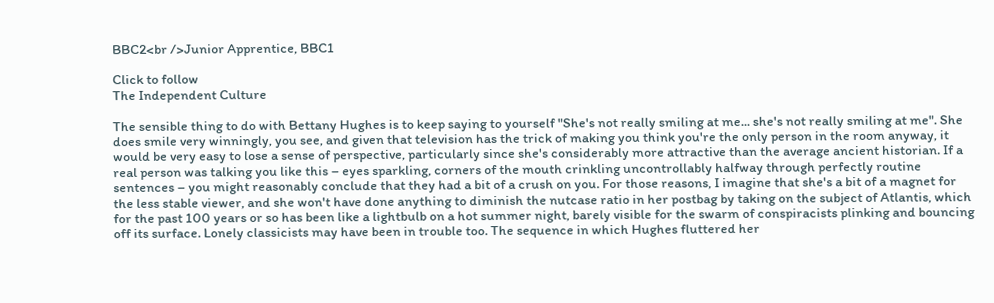BBC2<br />Junior Apprentice, BBC1

Click to follow
The Independent Culture

The sensible thing to do with Bettany Hughes is to keep saying to yourself "She's not really smiling at me... she's not really smiling at me". She does smile very winningly, you see, and given that television has the trick of making you think you're the only person in the room anyway, it would be very easy to lose a sense of perspective, particularly since she's considerably more attractive than the average ancient historian. If a real person was talking you like this – eyes sparkling, corners of the mouth crinkling uncontrollably halfway through perfectly routine sentences – you might reasonably conclude that they had a bit of a crush on you. For those reasons, I imagine that she's a bit of a magnet for the less stable viewer, and she won't have done anything to diminish the nutcase ratio in her postbag by taking on the subject of Atlantis, which for the past 100 years or so has been like a lightbulb on a hot summer night, barely visible for the swarm of conspiracists plinking and bouncing off its surface. Lonely classicists may have been in trouble too. The sequence in which Hughes fluttered her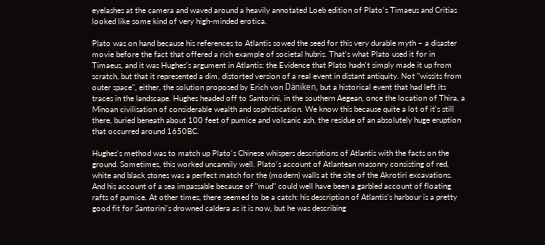eyelashes at the camera and waved around a heavily annotated Loeb edition of Plato's Timaeus and Critias looked like some kind of very high-minded erotica.

Plato was on hand because his references to Atlantis sowed the seed for this very durable myth – a disaster movie before the fact that offered a rich example of societal hubris. That's what Plato used it for in Timaeus, and it was Hughes's argument in Atlantis: the Evidence that Plato hadn't simply made it up from scratch, but that it represented a dim, distorted version of a real event in distant antiquity. Not "wissits from outer space", either, the solution proposed by Erich von Däniken, but a historical event that had left its traces in the landscape. Hughes headed off to Santorini, in the southern Aegean, once the location of Thira, a Minoan civilisation of considerable wealth and sophistication. We know this because quite a lot of it's still there, buried beneath about 100 feet of pumice and volcanic ash, the residue of an absolutely huge eruption that occurred around 1650BC.

Hughes's method was to match up Plato's Chinese whispers descriptions of Atlantis with the facts on the ground. Sometimes, this worked uncannily well. Plato's account of Atlantean masonry consisting of red, white and black stones was a perfect match for the (modern) walls at the site of the Akrotiri excavations. And his account of a sea impassable because of "mud" could well have been a garbled account of floating rafts of pumice. At other times, there seemed to be a catch: his description of Atlantis's harbour is a pretty good fit for Santorini's drowned caldera as it is now, but he was describing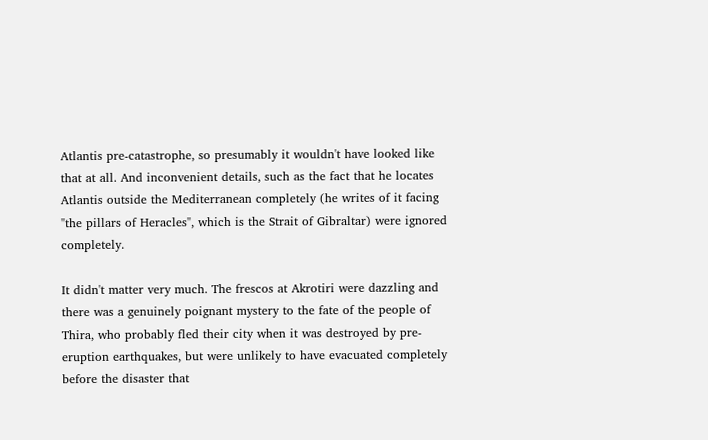Atlantis pre-catastrophe, so presumably it wouldn't have looked like that at all. And inconvenient details, such as the fact that he locates Atlantis outside the Mediterranean completely (he writes of it facing "the pillars of Heracles", which is the Strait of Gibraltar) were ignored completely.

It didn't matter very much. The frescos at Akrotiri were dazzling and there was a genuinely poignant mystery to the fate of the people of Thira, who probably fled their city when it was destroyed by pre-eruption earthquakes, but were unlikely to have evacuated completely before the disaster that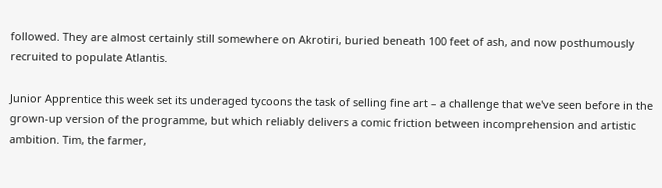followed. They are almost certainly still somewhere on Akrotiri, buried beneath 100 feet of ash, and now posthumously recruited to populate Atlantis.

Junior Apprentice this week set its underaged tycoons the task of selling fine art – a challenge that we've seen before in the grown-up version of the programme, but which reliably delivers a comic friction between incomprehension and artistic ambition. Tim, the farmer,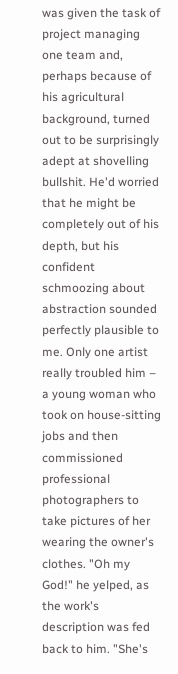was given the task of project managing one team and, perhaps because of his agricultural background, turned out to be surprisingly adept at shovelling bullshit. He'd worried that he might be completely out of his depth, but his confident schmoozing about abstraction sounded perfectly plausible to me. Only one artist really troubled him – a young woman who took on house-sitting jobs and then commissioned professional photographers to take pictures of her wearing the owner's clothes. "Oh my God!" he yelped, as the work's description was fed back to him. "She's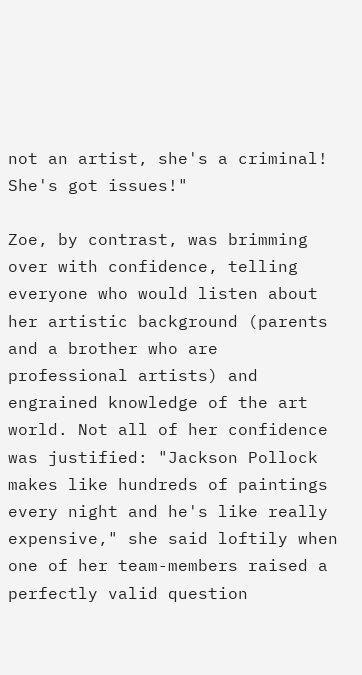not an artist, she's a criminal! She's got issues!"

Zoe, by contrast, was brimming over with confidence, telling everyone who would listen about her artistic background (parents and a brother who are professional artists) and engrained knowledge of the art world. Not all of her confidence was justified: "Jackson Pollock makes like hundreds of paintings every night and he's like really expensive," she said loftily when one of her team-members raised a perfectly valid question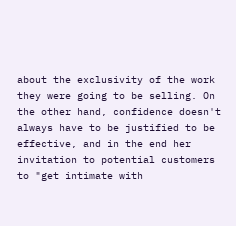about the exclusivity of the work they were going to be selling. On the other hand, confidence doesn't always have to be justified to be effective, and in the end her invitation to potential customers to "get intimate with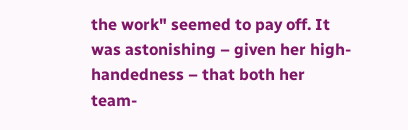the work" seemed to pay off. It was astonishing – given her high-handedness – that both her team-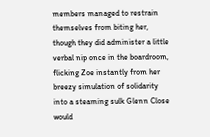members managed to restrain themselves from biting her, though they did administer a little verbal nip once in the boardroom, flicking Zoe instantly from her breezy simulation of solidarity into a steaming sulk Glenn Close would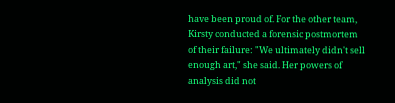have been proud of. For the other team, Kirsty conducted a forensic postmortem of their failure: "We ultimately didn't sell enough art," she said. Her powers of analysis did not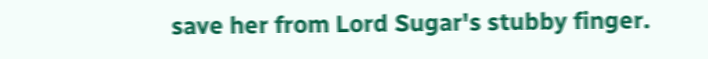save her from Lord Sugar's stubby finger.